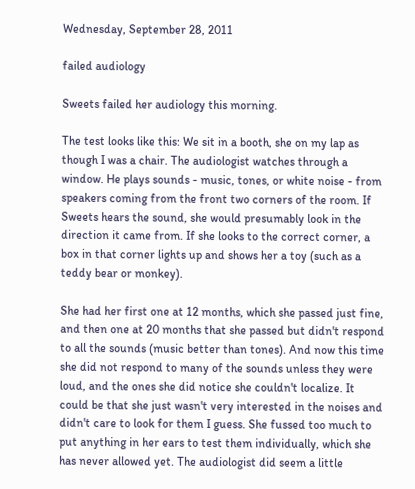Wednesday, September 28, 2011

failed audiology

Sweets failed her audiology this morning.

The test looks like this: We sit in a booth, she on my lap as though I was a chair. The audiologist watches through a window. He plays sounds - music, tones, or white noise - from speakers coming from the front two corners of the room. If Sweets hears the sound, she would presumably look in the direction it came from. If she looks to the correct corner, a box in that corner lights up and shows her a toy (such as a teddy bear or monkey).

She had her first one at 12 months, which she passed just fine, and then one at 20 months that she passed but didn't respond to all the sounds (music better than tones). And now this time she did not respond to many of the sounds unless they were loud, and the ones she did notice she couldn't localize. It could be that she just wasn't very interested in the noises and didn't care to look for them I guess. She fussed too much to put anything in her ears to test them individually, which she has never allowed yet. The audiologist did seem a little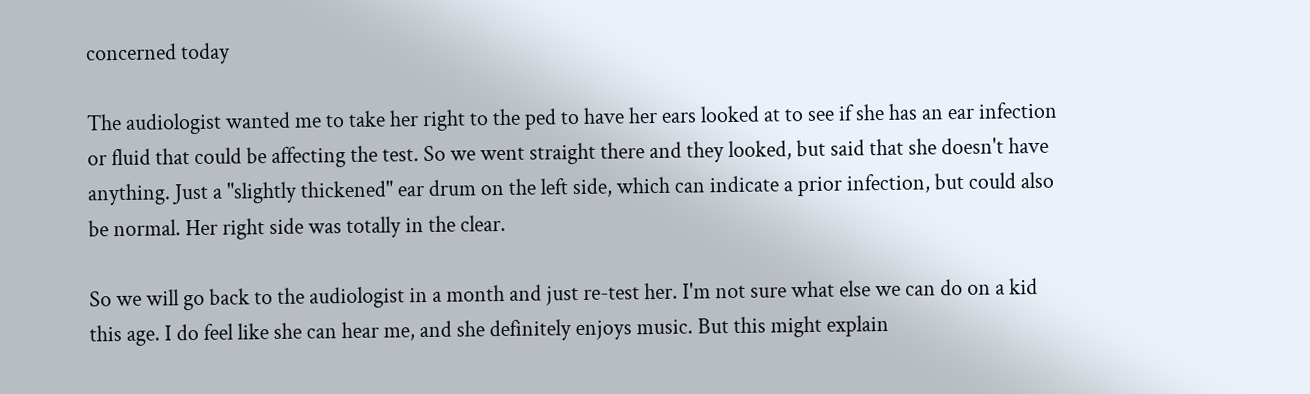concerned today

The audiologist wanted me to take her right to the ped to have her ears looked at to see if she has an ear infection or fluid that could be affecting the test. So we went straight there and they looked, but said that she doesn't have anything. Just a "slightly thickened" ear drum on the left side, which can indicate a prior infection, but could also be normal. Her right side was totally in the clear.

So we will go back to the audiologist in a month and just re-test her. I'm not sure what else we can do on a kid this age. I do feel like she can hear me, and she definitely enjoys music. But this might explain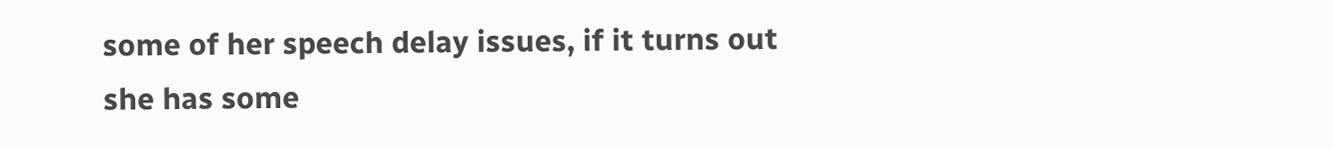some of her speech delay issues, if it turns out she has some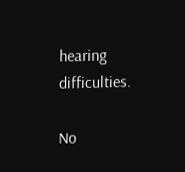hearing difficulties.

No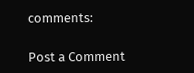comments:

Post a Comment